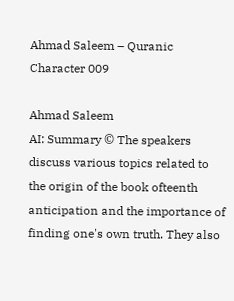Ahmad Saleem – Quranic Character 009

Ahmad Saleem
AI: Summary © The speakers discuss various topics related to the origin of the book ofteenth anticipation and the importance of finding one's own truth. They also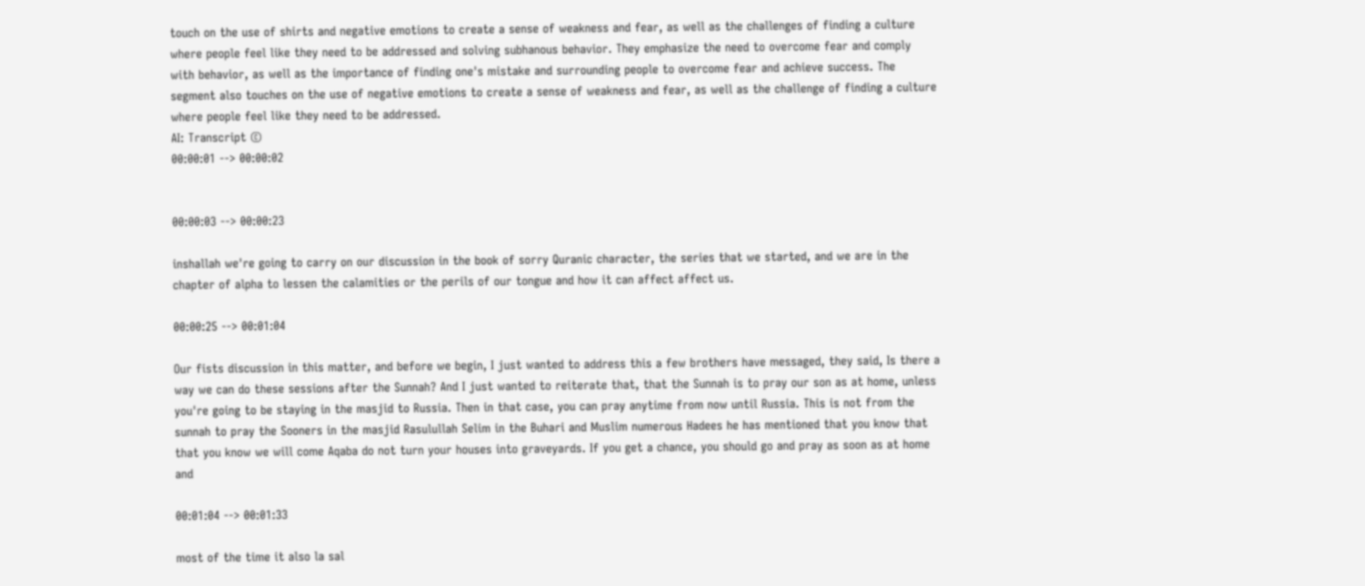touch on the use of shirts and negative emotions to create a sense of weakness and fear, as well as the challenges of finding a culture where people feel like they need to be addressed and solving subhanous behavior. They emphasize the need to overcome fear and comply with behavior, as well as the importance of finding one's mistake and surrounding people to overcome fear and achieve success. The segment also touches on the use of negative emotions to create a sense of weakness and fear, as well as the challenge of finding a culture where people feel like they need to be addressed.
AI: Transcript ©
00:00:01 --> 00:00:02


00:00:03 --> 00:00:23

inshallah we're going to carry on our discussion in the book of sorry Quranic character, the series that we started, and we are in the chapter of alpha to lessen the calamities or the perils of our tongue and how it can affect affect us.

00:00:25 --> 00:01:04

Our fists discussion in this matter, and before we begin, I just wanted to address this a few brothers have messaged, they said, Is there a way we can do these sessions after the Sunnah? And I just wanted to reiterate that, that the Sunnah is to pray our son as at home, unless you're going to be staying in the masjid to Russia. Then in that case, you can pray anytime from now until Russia. This is not from the sunnah to pray the Sooners in the masjid Rasulullah Selim in the Buhari and Muslim numerous Hadees he has mentioned that you know that that you know we will come Aqaba do not turn your houses into graveyards. If you get a chance, you should go and pray as soon as at home and

00:01:04 --> 00:01:33

most of the time it also la sal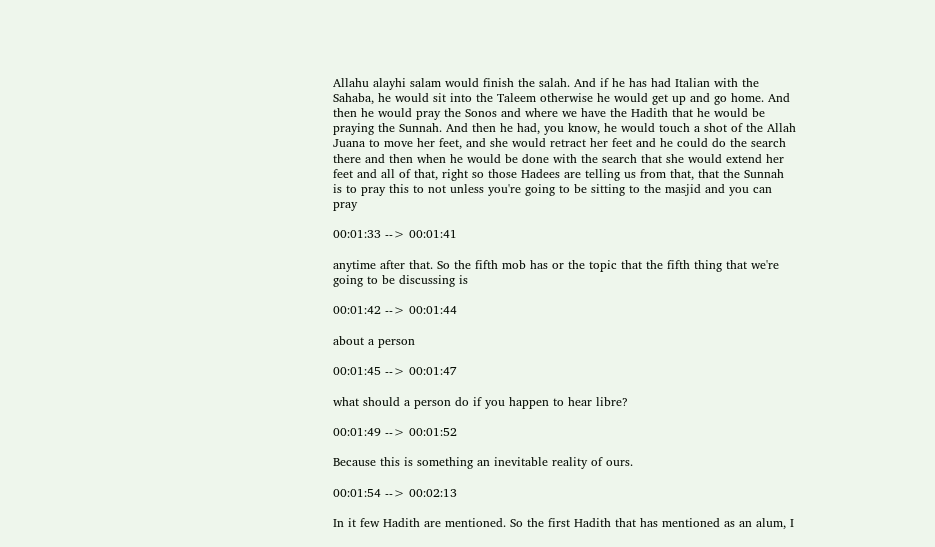Allahu alayhi salam would finish the salah. And if he has had Italian with the Sahaba, he would sit into the Taleem otherwise he would get up and go home. And then he would pray the Sonos and where we have the Hadith that he would be praying the Sunnah. And then he had, you know, he would touch a shot of the Allah Juana to move her feet, and she would retract her feet and he could do the search there and then when he would be done with the search that she would extend her feet and all of that, right so those Hadees are telling us from that, that the Sunnah is to pray this to not unless you're going to be sitting to the masjid and you can pray

00:01:33 --> 00:01:41

anytime after that. So the fifth mob has or the topic that the fifth thing that we're going to be discussing is

00:01:42 --> 00:01:44

about a person

00:01:45 --> 00:01:47

what should a person do if you happen to hear libre?

00:01:49 --> 00:01:52

Because this is something an inevitable reality of ours.

00:01:54 --> 00:02:13

In it few Hadith are mentioned. So the first Hadith that has mentioned as an alum, I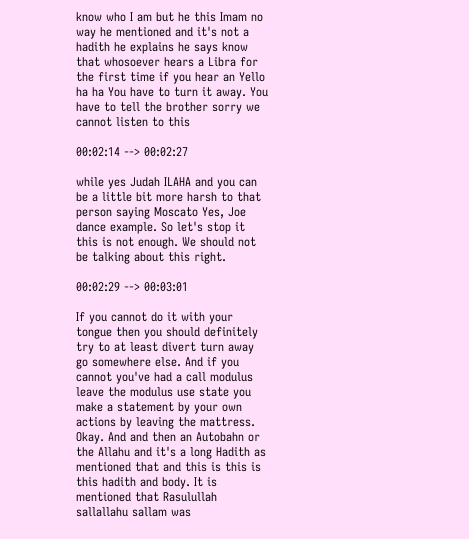know who I am but he this Imam no way he mentioned and it's not a hadith he explains he says know that whosoever hears a Libra for the first time if you hear an Yello ha ha You have to turn it away. You have to tell the brother sorry we cannot listen to this

00:02:14 --> 00:02:27

while yes Judah ILAHA and you can be a little bit more harsh to that person saying Moscato Yes, Joe dance example. So let's stop it this is not enough. We should not be talking about this right.

00:02:29 --> 00:03:01

If you cannot do it with your tongue then you should definitely try to at least divert turn away go somewhere else. And if you cannot you've had a call modulus leave the modulus use state you make a statement by your own actions by leaving the mattress. Okay. And and then an Autobahn or the Allahu and it's a long Hadith as mentioned that and this is this is this hadith and body. It is mentioned that Rasulullah sallallahu sallam was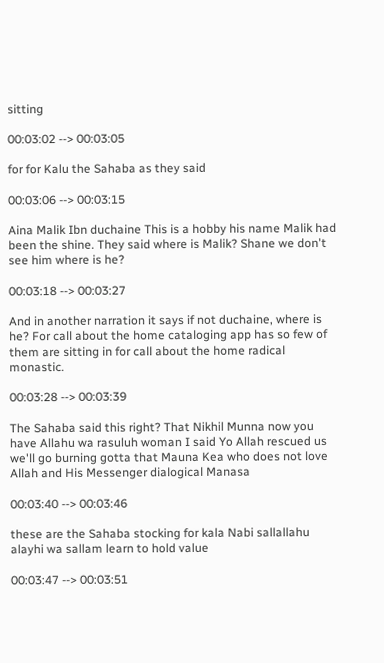sitting

00:03:02 --> 00:03:05

for for Kalu the Sahaba as they said

00:03:06 --> 00:03:15

Aina Malik Ibn duchaine This is a hobby his name Malik had been the shine. They said where is Malik? Shane we don't see him where is he?

00:03:18 --> 00:03:27

And in another narration it says if not duchaine, where is he? For call about the home cataloging app has so few of them are sitting in for call about the home radical monastic.

00:03:28 --> 00:03:39

The Sahaba said this right? That Nikhil Munna now you have Allahu wa rasuluh woman I said Yo Allah rescued us we'll go burning gotta that Mauna Kea who does not love Allah and His Messenger dialogical Manasa

00:03:40 --> 00:03:46

these are the Sahaba stocking for kala Nabi sallallahu alayhi wa sallam learn to hold value

00:03:47 --> 00:03:51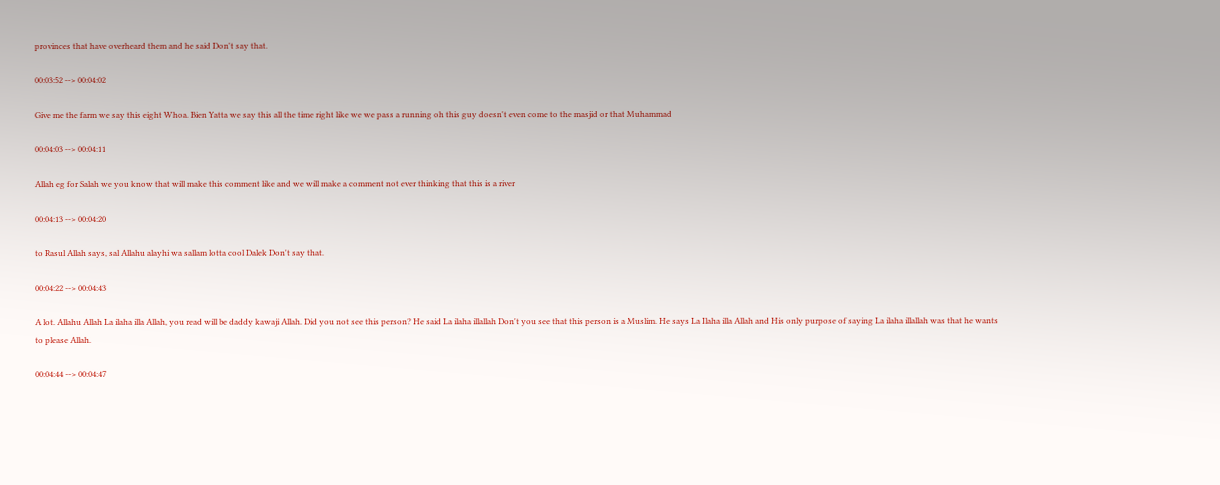provinces that have overheard them and he said Don't say that.

00:03:52 --> 00:04:02

Give me the farm we say this eight Whoa. Bien Yatta we say this all the time right like we we pass a running oh this guy doesn't even come to the masjid or that Muhammad

00:04:03 --> 00:04:11

Allah eg for Salah we you know that will make this comment like and we will make a comment not ever thinking that this is a river

00:04:13 --> 00:04:20

to Rasul Allah says, sal Allahu alayhi wa sallam lotta cool Dalek Don't say that.

00:04:22 --> 00:04:43

A lot. Allahu Allah La ilaha illa Allah, you read will be daddy kawaji Allah. Did you not see this person? He said La ilaha illallah Don't you see that this person is a Muslim. He says La Ilaha illa Allah and His only purpose of saying La ilaha illallah was that he wants to please Allah.

00:04:44 --> 00:04:47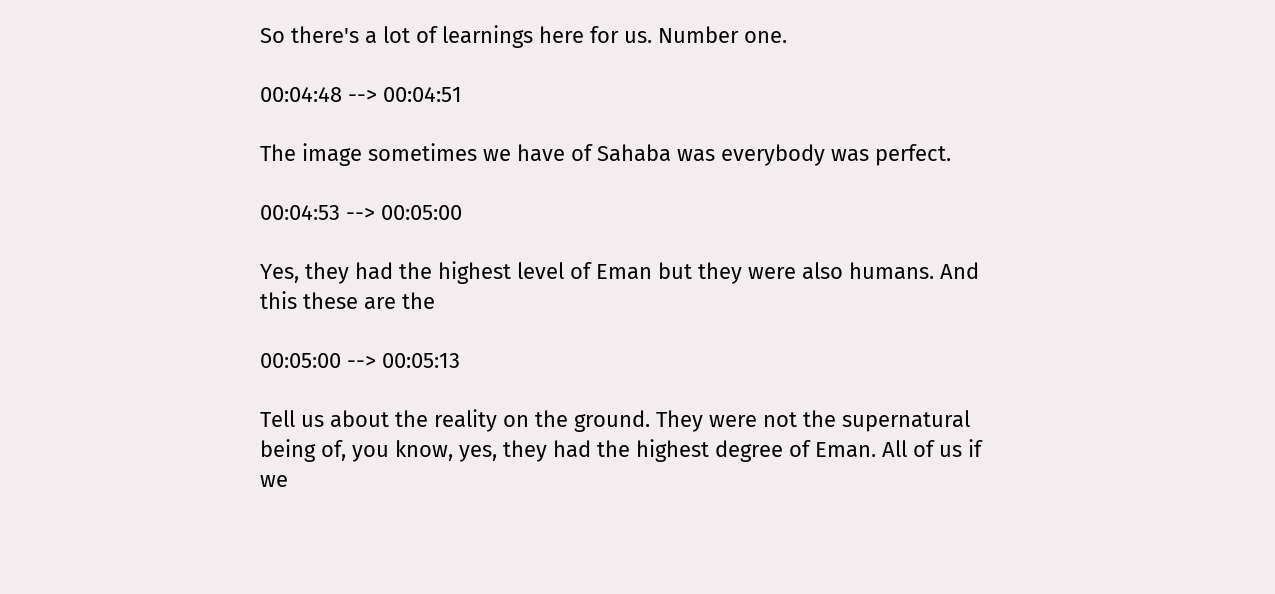So there's a lot of learnings here for us. Number one.

00:04:48 --> 00:04:51

The image sometimes we have of Sahaba was everybody was perfect.

00:04:53 --> 00:05:00

Yes, they had the highest level of Eman but they were also humans. And this these are the

00:05:00 --> 00:05:13

Tell us about the reality on the ground. They were not the supernatural being of, you know, yes, they had the highest degree of Eman. All of us if we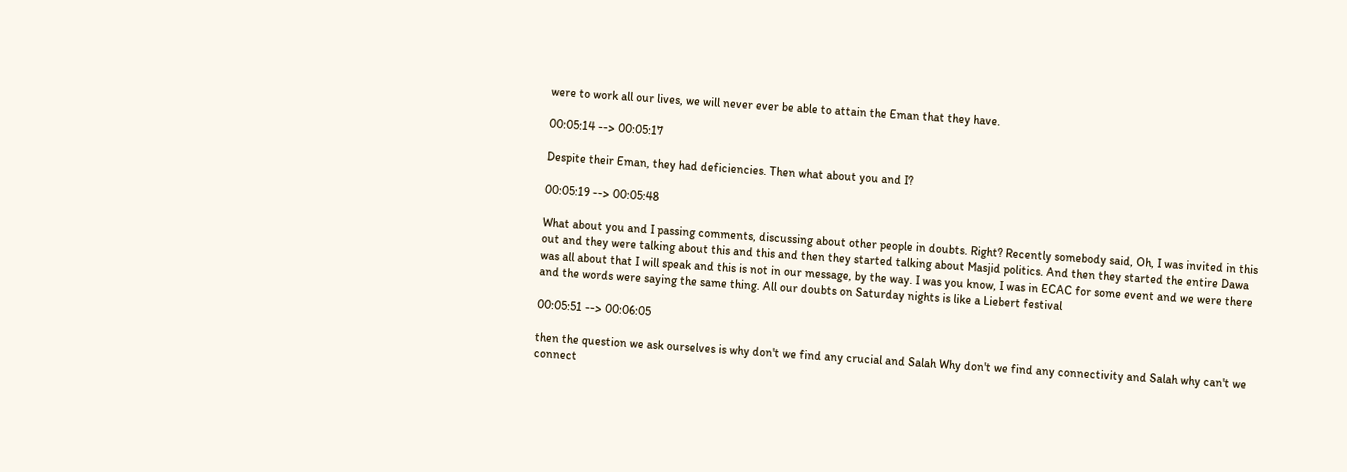were to work all our lives, we will never ever be able to attain the Eman that they have.

00:05:14 --> 00:05:17

Despite their Eman, they had deficiencies. Then what about you and I?

00:05:19 --> 00:05:48

What about you and I passing comments, discussing about other people in doubts. Right? Recently somebody said, Oh, I was invited in this out and they were talking about this and this and then they started talking about Masjid politics. And then they started the entire Dawa was all about that I will speak and this is not in our message, by the way. I was you know, I was in ECAC for some event and we were there and the words were saying the same thing. All our doubts on Saturday nights is like a Liebert festival

00:05:51 --> 00:06:05

then the question we ask ourselves is why don't we find any crucial and Salah Why don't we find any connectivity and Salah why can't we connect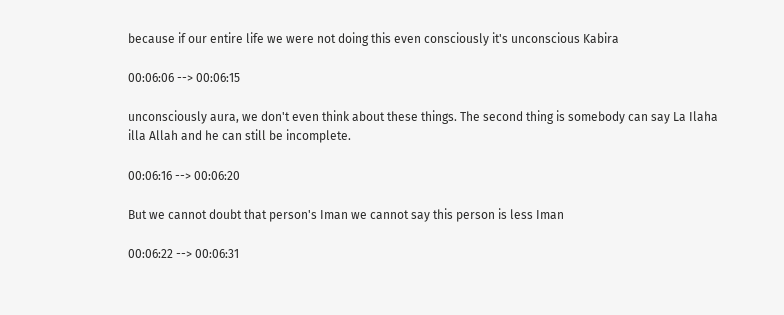because if our entire life we were not doing this even consciously it's unconscious Kabira

00:06:06 --> 00:06:15

unconsciously aura, we don't even think about these things. The second thing is somebody can say La Ilaha illa Allah and he can still be incomplete.

00:06:16 --> 00:06:20

But we cannot doubt that person's Iman we cannot say this person is less Iman

00:06:22 --> 00:06:31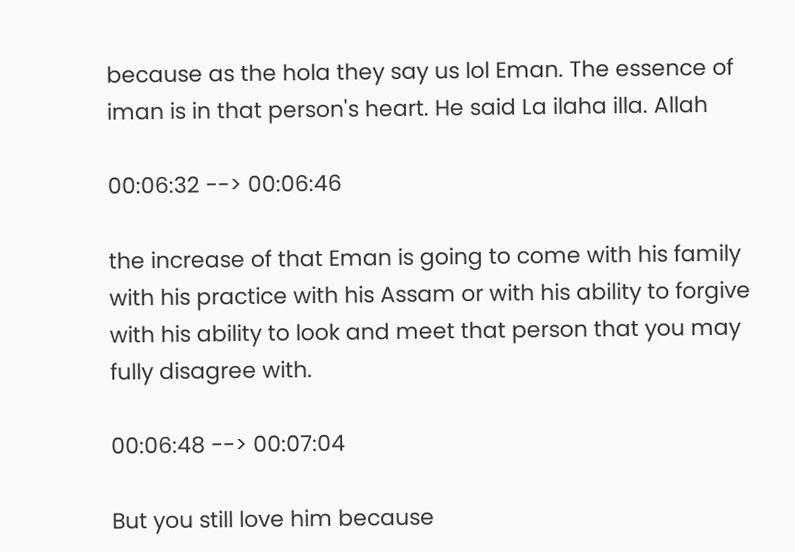because as the hola they say us lol Eman. The essence of iman is in that person's heart. He said La ilaha illa. Allah

00:06:32 --> 00:06:46

the increase of that Eman is going to come with his family with his practice with his Assam or with his ability to forgive with his ability to look and meet that person that you may fully disagree with.

00:06:48 --> 00:07:04

But you still love him because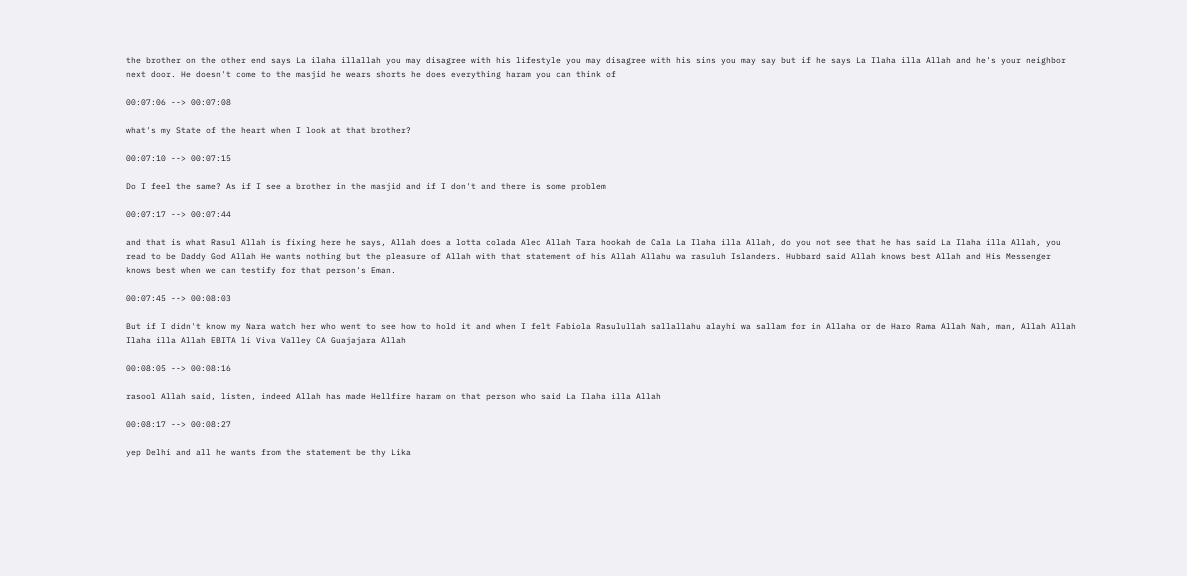the brother on the other end says La ilaha illallah you may disagree with his lifestyle you may disagree with his sins you may say but if he says La Ilaha illa Allah and he's your neighbor next door. He doesn't come to the masjid he wears shorts he does everything haram you can think of

00:07:06 --> 00:07:08

what's my State of the heart when I look at that brother?

00:07:10 --> 00:07:15

Do I feel the same? As if I see a brother in the masjid and if I don't and there is some problem

00:07:17 --> 00:07:44

and that is what Rasul Allah is fixing here he says, Allah does a lotta colada Alec Allah Tara hookah de Cala La Ilaha illa Allah, do you not see that he has said La Ilaha illa Allah, you read to be Daddy God Allah He wants nothing but the pleasure of Allah with that statement of his Allah Allahu wa rasuluh Islanders. Hubbard said Allah knows best Allah and His Messenger knows best when we can testify for that person's Eman.

00:07:45 --> 00:08:03

But if I didn't know my Nara watch her who went to see how to hold it and when I felt Fabiola Rasulullah sallallahu alayhi wa sallam for in Allaha or de Haro Rama Allah Nah, man, Allah Allah Ilaha illa Allah EBITA li Viva Valley CA Guajajara Allah

00:08:05 --> 00:08:16

rasool Allah said, listen, indeed Allah has made Hellfire haram on that person who said La Ilaha illa Allah

00:08:17 --> 00:08:27

yep Delhi and all he wants from the statement be thy Lika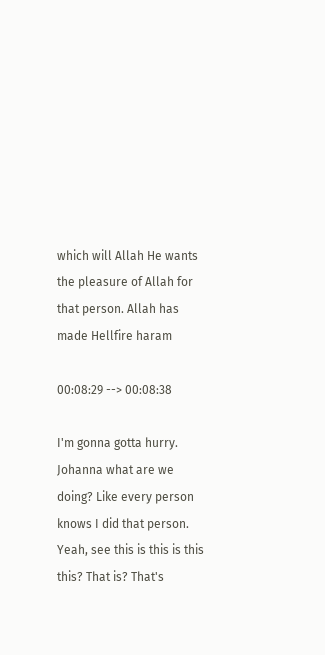which will Allah He wants the pleasure of Allah for that person. Allah has made Hellfire haram

00:08:29 --> 00:08:38

I'm gonna gotta hurry. Johanna what are we doing? Like every person knows I did that person. Yeah, see this is this is this this? That is? That's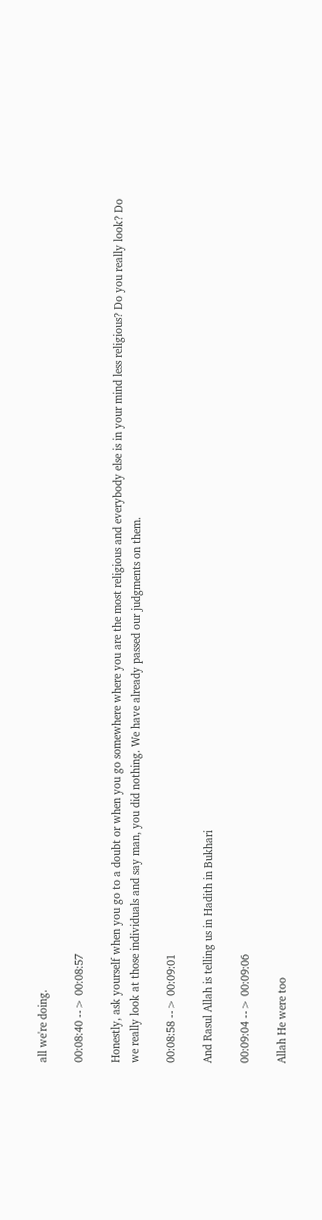all we're doing.

00:08:40 --> 00:08:57

Honestly, ask yourself when you go to a doubt or when you go somewhere where you are the most religious and everybody else is in your mind less religious? Do you really look? Do we really look at those individuals and say man, you did nothing. We have already passed our judgments on them.

00:08:58 --> 00:09:01

And Rasul Allah is telling us in Hadith in Bukhari

00:09:04 --> 00:09:06

Allah He were too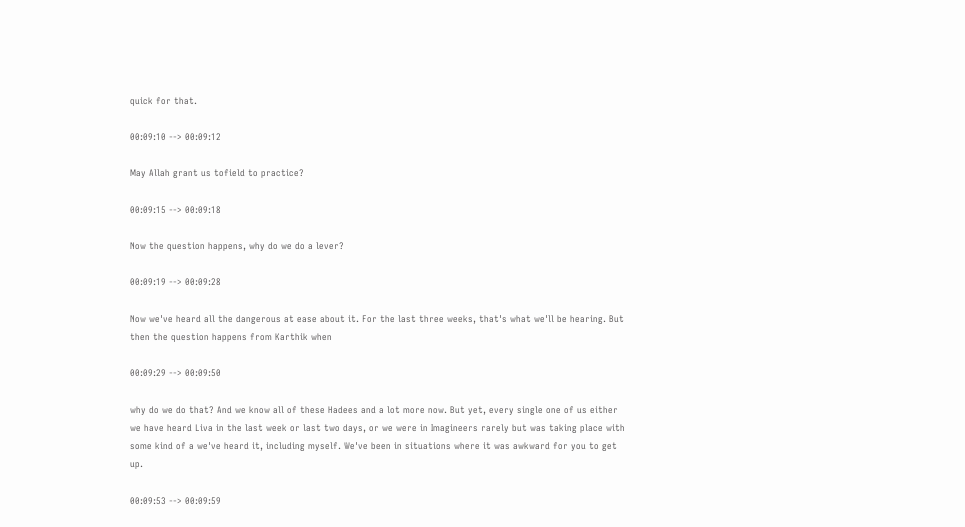quick for that.

00:09:10 --> 00:09:12

May Allah grant us tofield to practice?

00:09:15 --> 00:09:18

Now the question happens, why do we do a lever?

00:09:19 --> 00:09:28

Now we've heard all the dangerous at ease about it. For the last three weeks, that's what we'll be hearing. But then the question happens from Karthik when

00:09:29 --> 00:09:50

why do we do that? And we know all of these Hadees and a lot more now. But yet, every single one of us either we have heard Liva in the last week or last two days, or we were in Imagineers rarely but was taking place with some kind of a we've heard it, including myself. We've been in situations where it was awkward for you to get up.

00:09:53 --> 00:09:59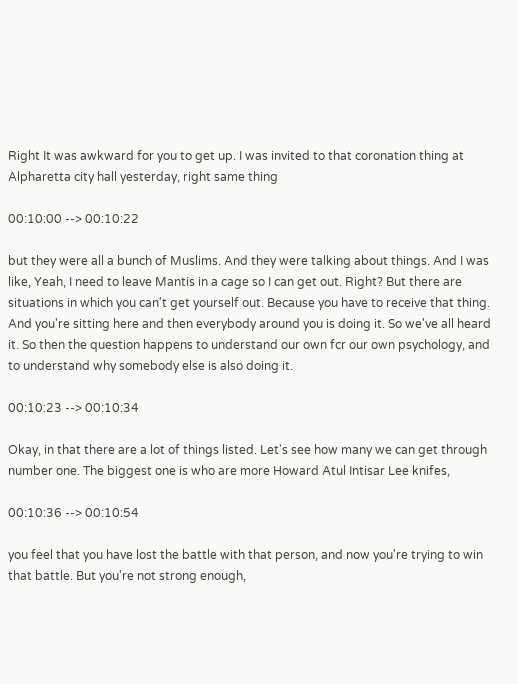Right It was awkward for you to get up. I was invited to that coronation thing at Alpharetta city hall yesterday, right same thing

00:10:00 --> 00:10:22

but they were all a bunch of Muslims. And they were talking about things. And I was like, Yeah, I need to leave Mantis in a cage so I can get out. Right? But there are situations in which you can't get yourself out. Because you have to receive that thing. And you're sitting here and then everybody around you is doing it. So we've all heard it. So then the question happens to understand our own fcr our own psychology, and to understand why somebody else is also doing it.

00:10:23 --> 00:10:34

Okay, in that there are a lot of things listed. Let's see how many we can get through number one. The biggest one is who are more Howard Atul Intisar Lee knifes,

00:10:36 --> 00:10:54

you feel that you have lost the battle with that person, and now you're trying to win that battle. But you're not strong enough,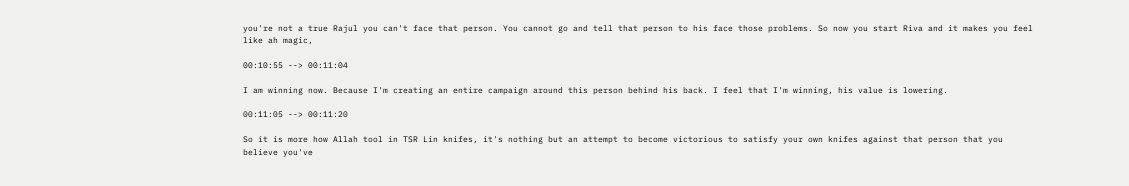you're not a true Rajul you can't face that person. You cannot go and tell that person to his face those problems. So now you start Riva and it makes you feel like ah magic,

00:10:55 --> 00:11:04

I am winning now. Because I'm creating an entire campaign around this person behind his back. I feel that I'm winning, his value is lowering.

00:11:05 --> 00:11:20

So it is more how Allah tool in TSR Lin knifes, it's nothing but an attempt to become victorious to satisfy your own knifes against that person that you believe you've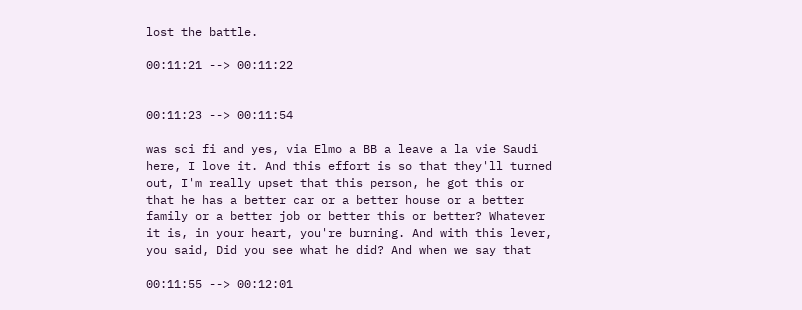lost the battle.

00:11:21 --> 00:11:22


00:11:23 --> 00:11:54

was sci fi and yes, via Elmo a BB a leave a la vie Saudi here, I love it. And this effort is so that they'll turned out, I'm really upset that this person, he got this or that he has a better car or a better house or a better family or a better job or better this or better? Whatever it is, in your heart, you're burning. And with this lever, you said, Did you see what he did? And when we say that

00:11:55 --> 00:12:01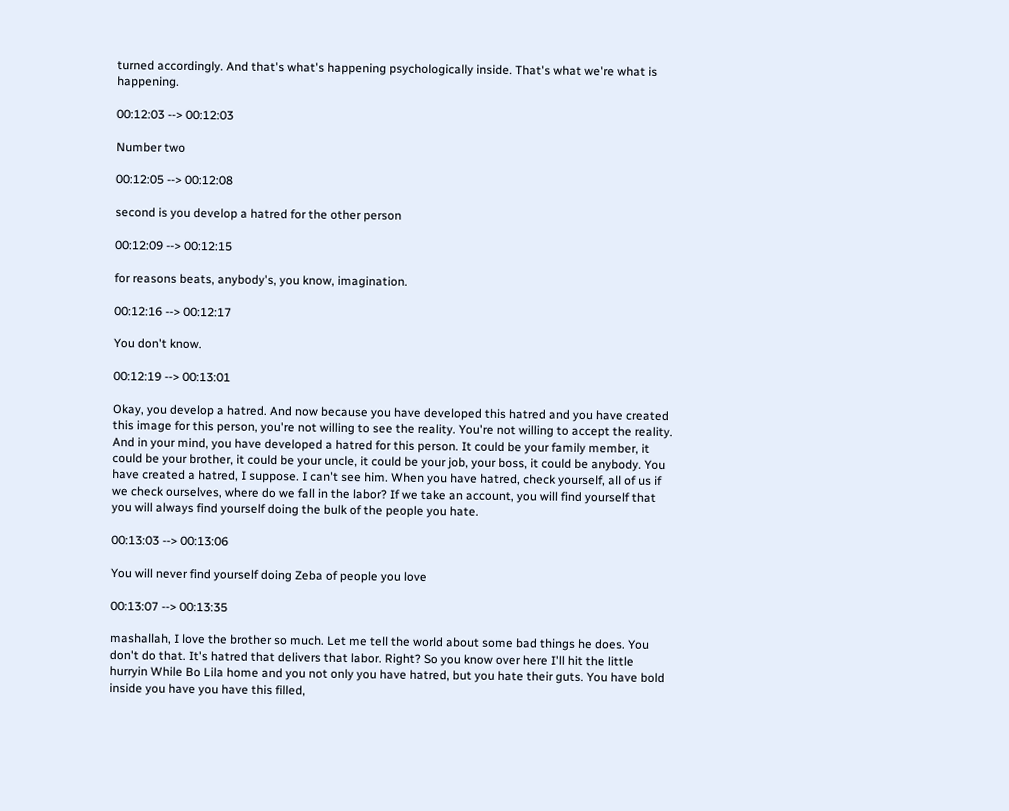turned accordingly. And that's what's happening psychologically inside. That's what we're what is happening.

00:12:03 --> 00:12:03

Number two

00:12:05 --> 00:12:08

second is you develop a hatred for the other person

00:12:09 --> 00:12:15

for reasons beats, anybody's, you know, imagination.

00:12:16 --> 00:12:17

You don't know.

00:12:19 --> 00:13:01

Okay, you develop a hatred. And now because you have developed this hatred and you have created this image for this person, you're not willing to see the reality. You're not willing to accept the reality. And in your mind, you have developed a hatred for this person. It could be your family member, it could be your brother, it could be your uncle, it could be your job, your boss, it could be anybody. You have created a hatred, I suppose. I can't see him. When you have hatred, check yourself, all of us if we check ourselves, where do we fall in the labor? If we take an account, you will find yourself that you will always find yourself doing the bulk of the people you hate.

00:13:03 --> 00:13:06

You will never find yourself doing Zeba of people you love

00:13:07 --> 00:13:35

mashallah, I love the brother so much. Let me tell the world about some bad things he does. You don't do that. It's hatred that delivers that labor. Right? So you know over here I'll hit the little hurryin While Bo Lila home and you not only you have hatred, but you hate their guts. You have bold inside you have you have this filled,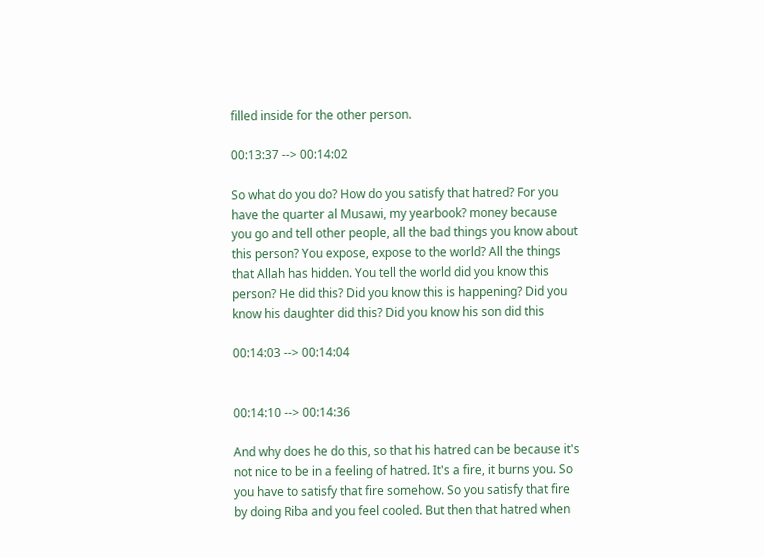filled inside for the other person.

00:13:37 --> 00:14:02

So what do you do? How do you satisfy that hatred? For you have the quarter al Musawi, my yearbook? money because you go and tell other people, all the bad things you know about this person? You expose, expose to the world? All the things that Allah has hidden. You tell the world did you know this person? He did this? Did you know this is happening? Did you know his daughter did this? Did you know his son did this

00:14:03 --> 00:14:04


00:14:10 --> 00:14:36

And why does he do this, so that his hatred can be because it's not nice to be in a feeling of hatred. It's a fire, it burns you. So you have to satisfy that fire somehow. So you satisfy that fire by doing Riba and you feel cooled. But then that hatred when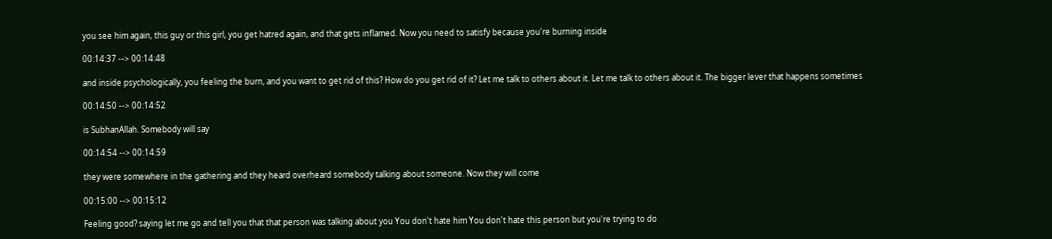you see him again, this guy or this girl, you get hatred again, and that gets inflamed. Now you need to satisfy because you're burning inside

00:14:37 --> 00:14:48

and inside psychologically, you feeling the burn, and you want to get rid of this? How do you get rid of it? Let me talk to others about it. Let me talk to others about it. The bigger lever that happens sometimes

00:14:50 --> 00:14:52

is SubhanAllah. Somebody will say

00:14:54 --> 00:14:59

they were somewhere in the gathering and they heard overheard somebody talking about someone. Now they will come

00:15:00 --> 00:15:12

Feeling good? saying let me go and tell you that that person was talking about you You don't hate him You don't hate this person but you're trying to do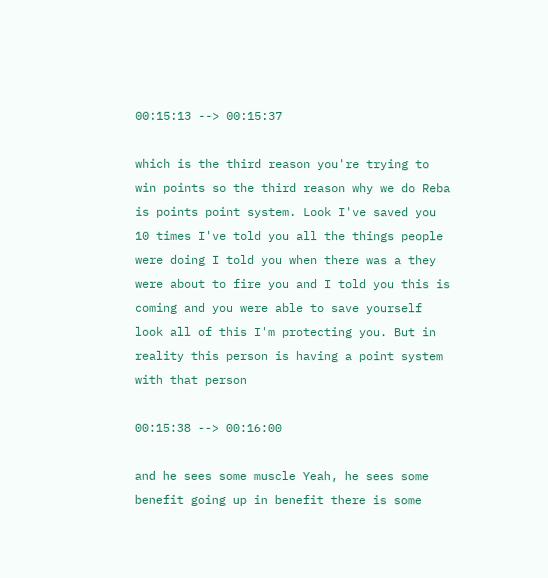00:15:13 --> 00:15:37

which is the third reason you're trying to win points so the third reason why we do Reba is points point system. Look I've saved you 10 times I've told you all the things people were doing I told you when there was a they were about to fire you and I told you this is coming and you were able to save yourself look all of this I'm protecting you. But in reality this person is having a point system with that person

00:15:38 --> 00:16:00

and he sees some muscle Yeah, he sees some benefit going up in benefit there is some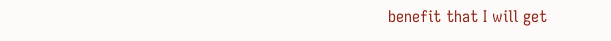benefit that I will get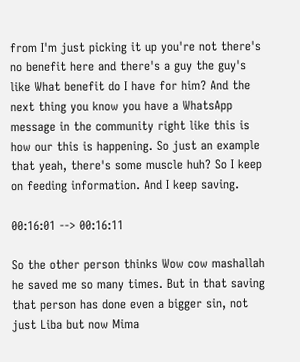from I'm just picking it up you're not there's no benefit here and there's a guy the guy's like What benefit do I have for him? And the next thing you know you have a WhatsApp message in the community right like this is how our this is happening. So just an example that yeah, there's some muscle huh? So I keep on feeding information. And I keep saving.

00:16:01 --> 00:16:11

So the other person thinks Wow cow mashallah he saved me so many times. But in that saving that person has done even a bigger sin, not just Liba but now Mima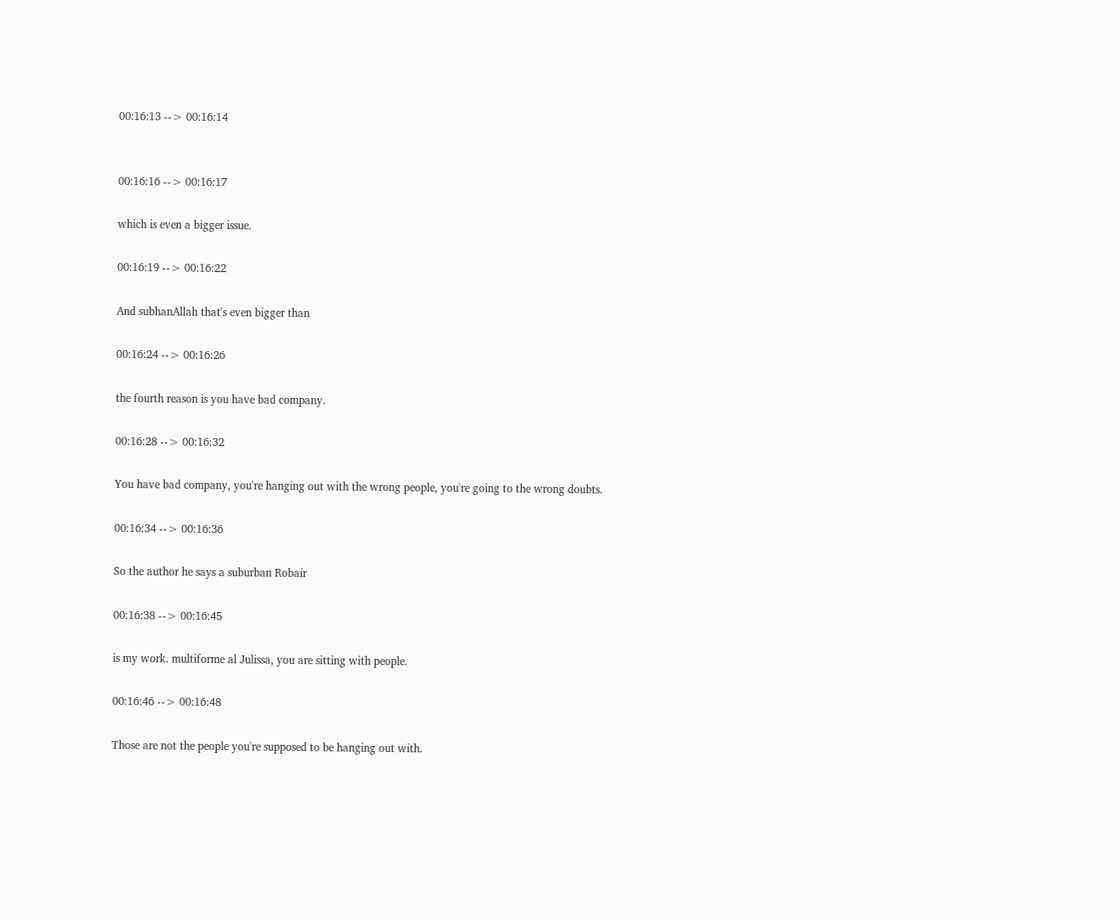00:16:13 --> 00:16:14


00:16:16 --> 00:16:17

which is even a bigger issue.

00:16:19 --> 00:16:22

And subhanAllah that's even bigger than

00:16:24 --> 00:16:26

the fourth reason is you have bad company.

00:16:28 --> 00:16:32

You have bad company, you're hanging out with the wrong people, you're going to the wrong doubts.

00:16:34 --> 00:16:36

So the author he says a suburban Robair

00:16:38 --> 00:16:45

is my work. multiforme al Julissa, you are sitting with people.

00:16:46 --> 00:16:48

Those are not the people you're supposed to be hanging out with.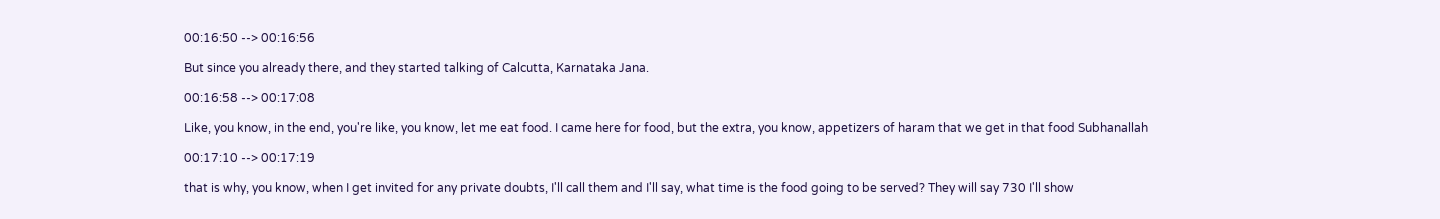00:16:50 --> 00:16:56

But since you already there, and they started talking of Calcutta, Karnataka Jana.

00:16:58 --> 00:17:08

Like, you know, in the end, you're like, you know, let me eat food. I came here for food, but the extra, you know, appetizers of haram that we get in that food Subhanallah

00:17:10 --> 00:17:19

that is why, you know, when I get invited for any private doubts, I'll call them and I'll say, what time is the food going to be served? They will say 730 I'll show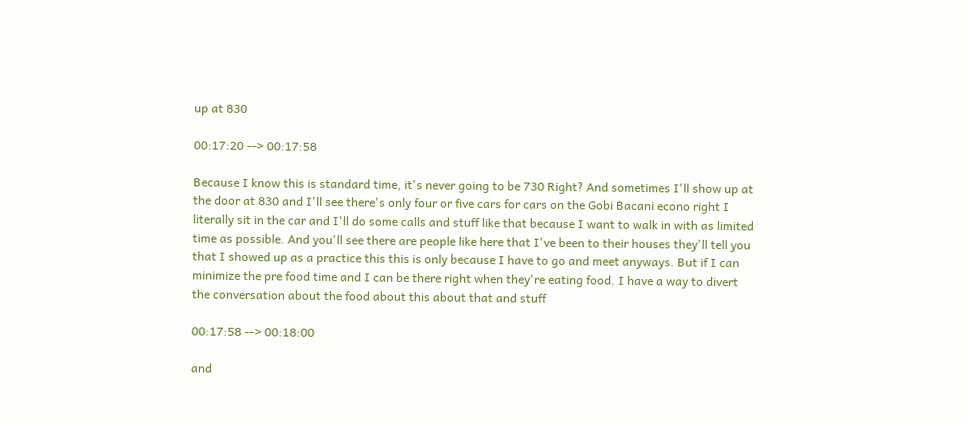up at 830

00:17:20 --> 00:17:58

Because I know this is standard time, it's never going to be 730 Right? And sometimes I'll show up at the door at 830 and I'll see there's only four or five cars for cars on the Gobi Bacani econo right I literally sit in the car and I'll do some calls and stuff like that because I want to walk in with as limited time as possible. And you'll see there are people like here that I've been to their houses they'll tell you that I showed up as a practice this this is only because I have to go and meet anyways. But if I can minimize the pre food time and I can be there right when they're eating food. I have a way to divert the conversation about the food about this about that and stuff

00:17:58 --> 00:18:00

and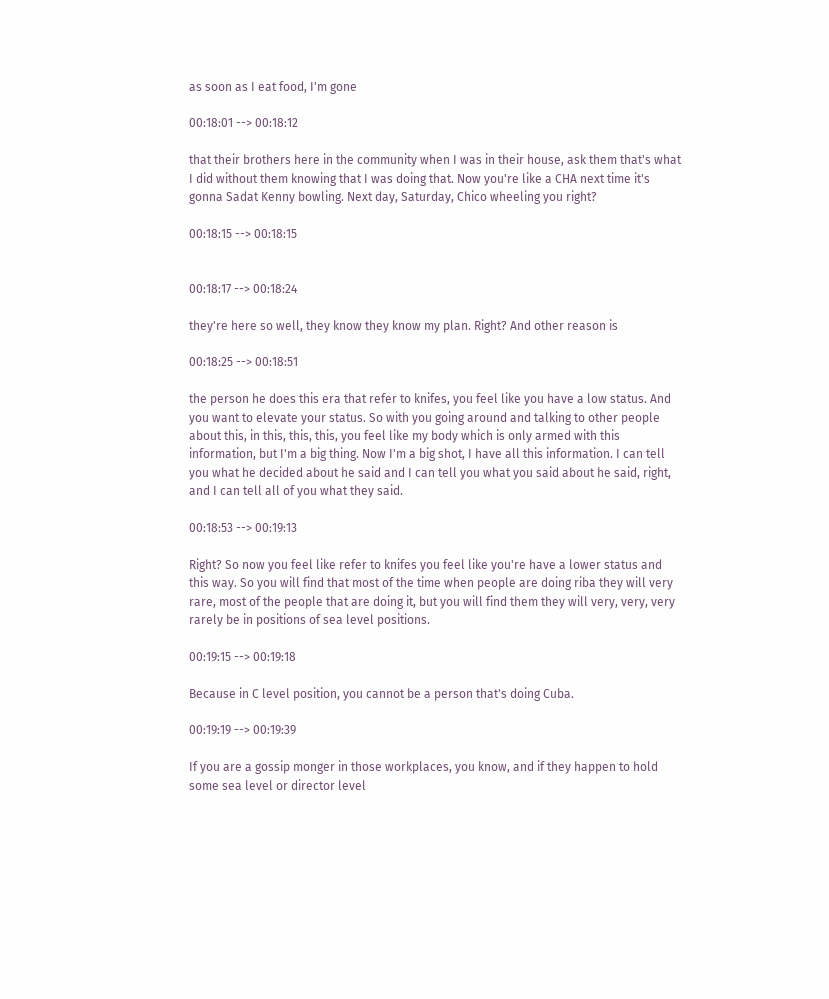as soon as I eat food, I'm gone

00:18:01 --> 00:18:12

that their brothers here in the community when I was in their house, ask them that's what I did without them knowing that I was doing that. Now you're like a CHA next time it's gonna Sadat Kenny bowling. Next day, Saturday, Chico wheeling you right?

00:18:15 --> 00:18:15


00:18:17 --> 00:18:24

they're here so well, they know they know my plan. Right? And other reason is

00:18:25 --> 00:18:51

the person he does this era that refer to knifes, you feel like you have a low status. And you want to elevate your status. So with you going around and talking to other people about this, in this, this, this, you feel like my body which is only armed with this information, but I'm a big thing. Now I'm a big shot, I have all this information. I can tell you what he decided about he said and I can tell you what you said about he said, right, and I can tell all of you what they said.

00:18:53 --> 00:19:13

Right? So now you feel like refer to knifes you feel like you're have a lower status and this way. So you will find that most of the time when people are doing riba they will very rare, most of the people that are doing it, but you will find them they will very, very, very rarely be in positions of sea level positions.

00:19:15 --> 00:19:18

Because in C level position, you cannot be a person that's doing Cuba.

00:19:19 --> 00:19:39

If you are a gossip monger in those workplaces, you know, and if they happen to hold some sea level or director level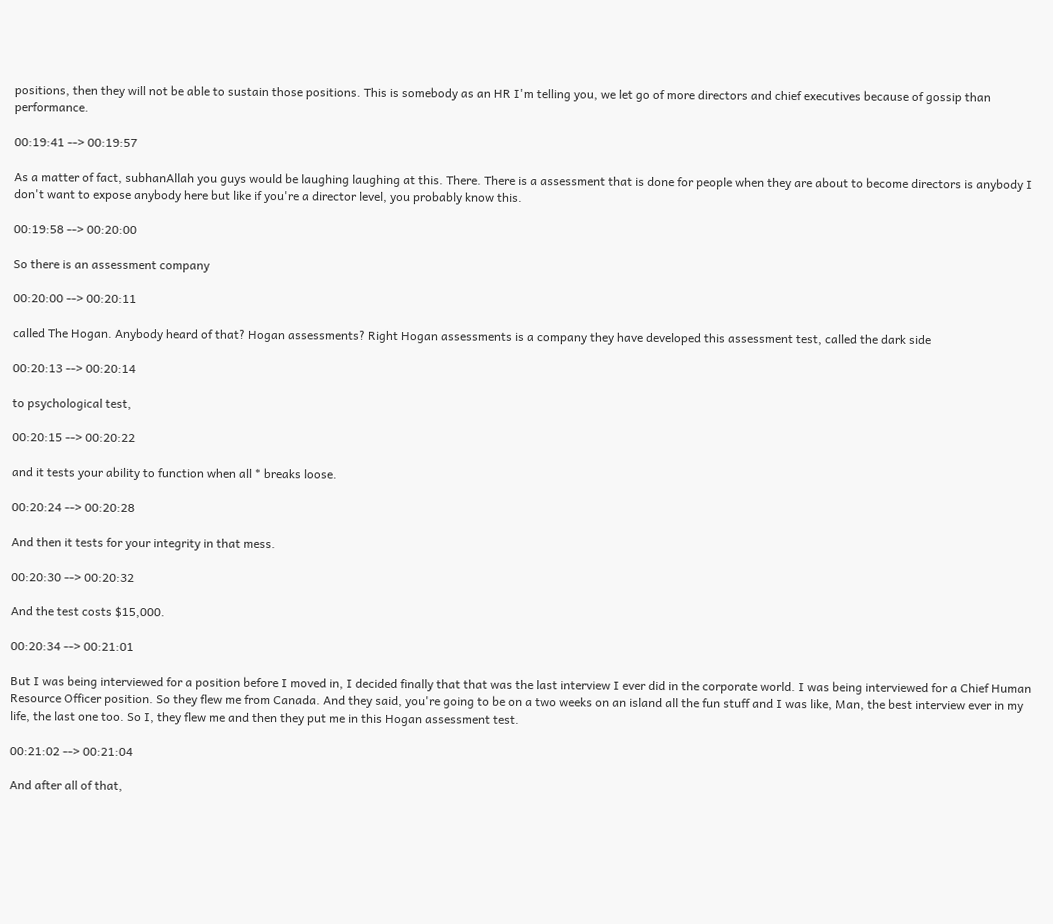positions, then they will not be able to sustain those positions. This is somebody as an HR I'm telling you, we let go of more directors and chief executives because of gossip than performance.

00:19:41 --> 00:19:57

As a matter of fact, subhanAllah you guys would be laughing laughing at this. There. There is a assessment that is done for people when they are about to become directors is anybody I don't want to expose anybody here but like if you're a director level, you probably know this.

00:19:58 --> 00:20:00

So there is an assessment company

00:20:00 --> 00:20:11

called The Hogan. Anybody heard of that? Hogan assessments? Right Hogan assessments is a company they have developed this assessment test, called the dark side

00:20:13 --> 00:20:14

to psychological test,

00:20:15 --> 00:20:22

and it tests your ability to function when all * breaks loose.

00:20:24 --> 00:20:28

And then it tests for your integrity in that mess.

00:20:30 --> 00:20:32

And the test costs $15,000.

00:20:34 --> 00:21:01

But I was being interviewed for a position before I moved in, I decided finally that that was the last interview I ever did in the corporate world. I was being interviewed for a Chief Human Resource Officer position. So they flew me from Canada. And they said, you're going to be on a two weeks on an island all the fun stuff and I was like, Man, the best interview ever in my life, the last one too. So I, they flew me and then they put me in this Hogan assessment test.

00:21:02 --> 00:21:04

And after all of that,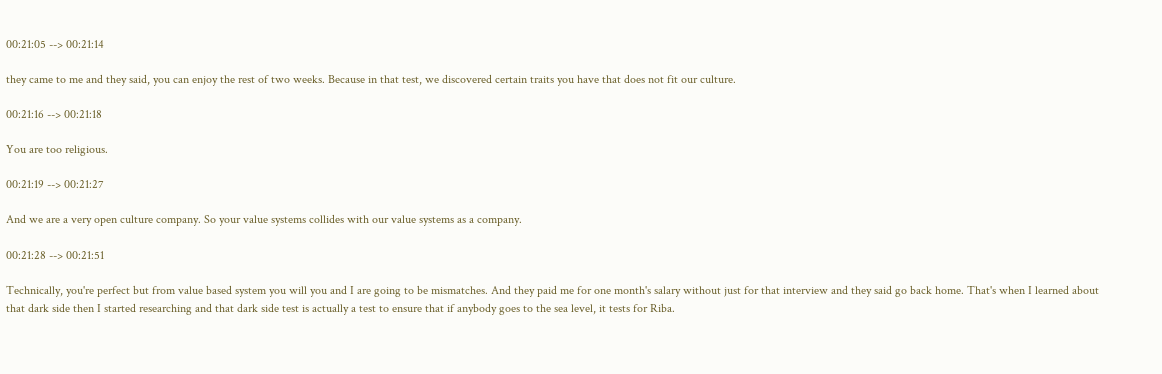00:21:05 --> 00:21:14

they came to me and they said, you can enjoy the rest of two weeks. Because in that test, we discovered certain traits you have that does not fit our culture.

00:21:16 --> 00:21:18

You are too religious.

00:21:19 --> 00:21:27

And we are a very open culture company. So your value systems collides with our value systems as a company.

00:21:28 --> 00:21:51

Technically, you're perfect but from value based system you will you and I are going to be mismatches. And they paid me for one month's salary without just for that interview and they said go back home. That's when I learned about that dark side then I started researching and that dark side test is actually a test to ensure that if anybody goes to the sea level, it tests for Riba.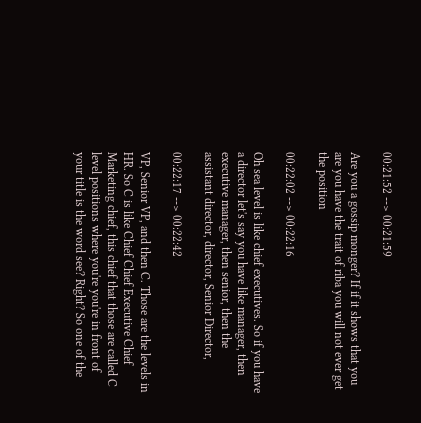00:21:52 --> 00:21:59

Are you a gossip monger? If if it shows that you are you have the trait of riba you will not ever get the position

00:22:02 --> 00:22:16

Oh sea level is like chief executives. So if you have a director let's say you have like manager, then executive manager, then senior, then the assistant director, director, Senior Director,

00:22:17 --> 00:22:42

VP, Senior VP, and then C. Those are the levels in HR. So C is like Chief Chief Executive Chief Marketing chief, this chief that those are called C level positions where you're you're in front of your title is the word see? Right? So one of the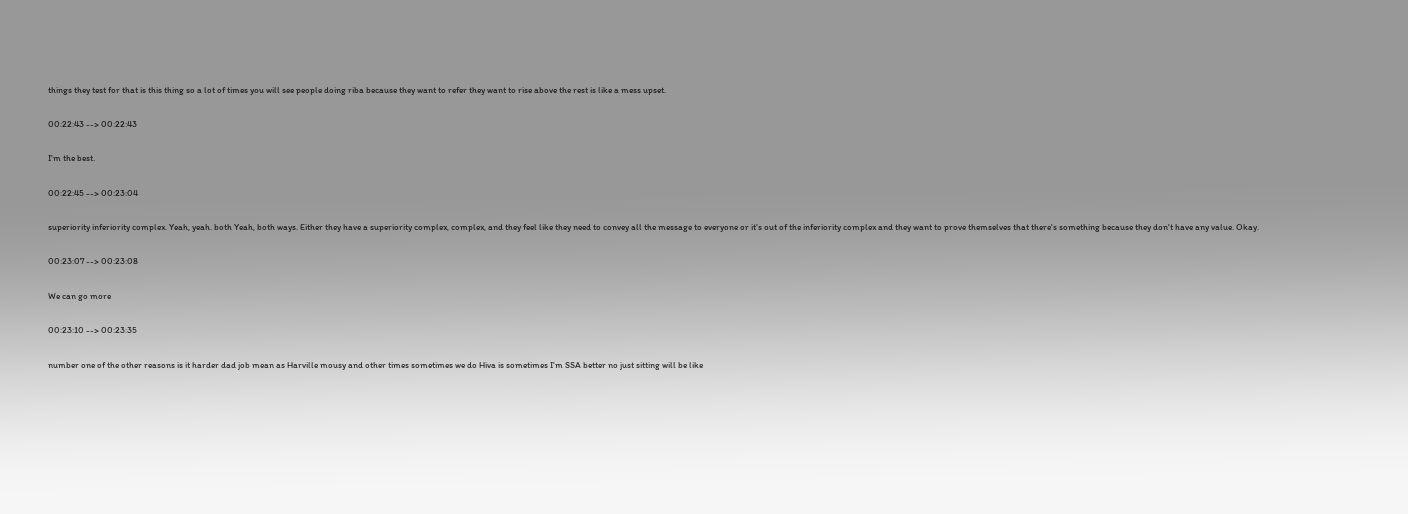things they test for that is this thing so a lot of times you will see people doing riba because they want to refer they want to rise above the rest is like a mess upset.

00:22:43 --> 00:22:43

I'm the best.

00:22:45 --> 00:23:04

superiority inferiority complex. Yeah, yeah. both Yeah, both ways. Either they have a superiority complex, complex, and they feel like they need to convey all the message to everyone or it's out of the inferiority complex and they want to prove themselves that there's something because they don't have any value. Okay.

00:23:07 --> 00:23:08

We can go more

00:23:10 --> 00:23:35

number one of the other reasons is it harder dad job mean as Harville mousy and other times sometimes we do Hiva is sometimes I'm SSA better no just sitting will be like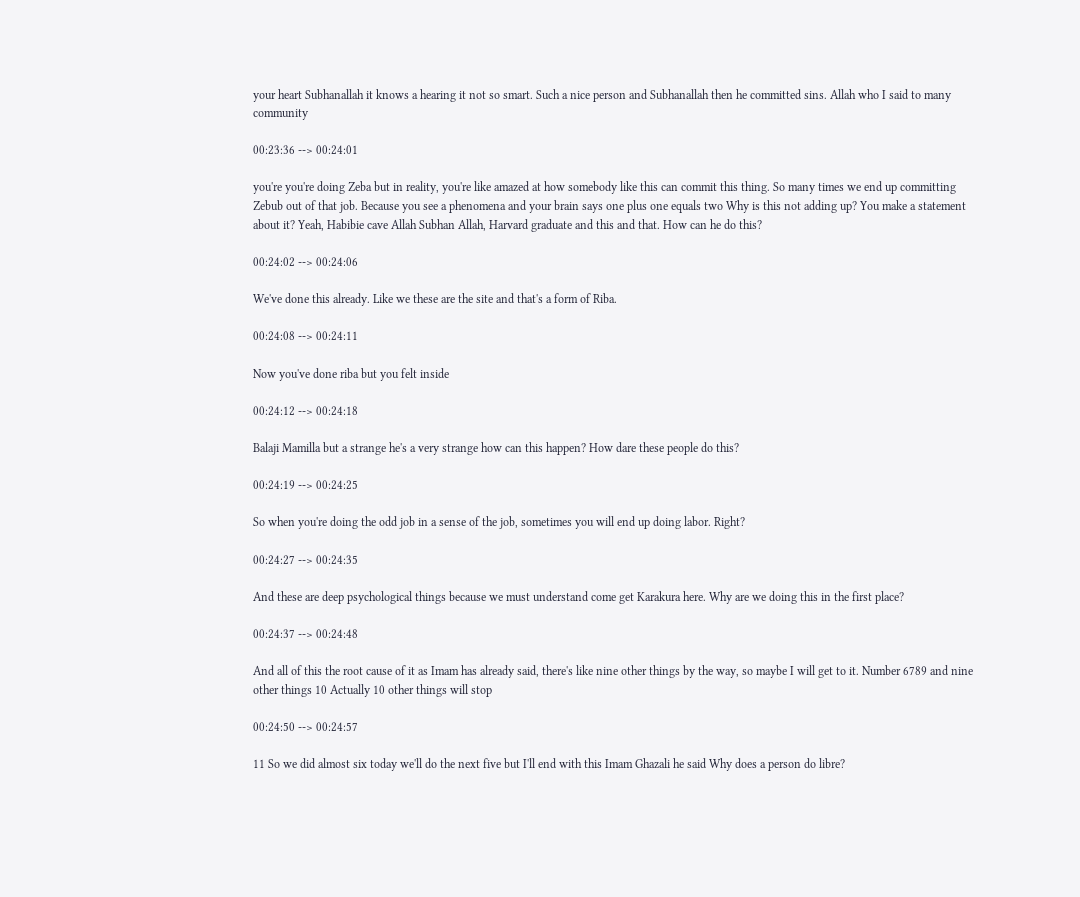your heart Subhanallah it knows a hearing it not so smart. Such a nice person and Subhanallah then he committed sins. Allah who I said to many community

00:23:36 --> 00:24:01

you're you're doing Zeba but in reality, you're like amazed at how somebody like this can commit this thing. So many times we end up committing Zebub out of that job. Because you see a phenomena and your brain says one plus one equals two Why is this not adding up? You make a statement about it? Yeah, Habibie cave Allah Subhan Allah, Harvard graduate and this and that. How can he do this?

00:24:02 --> 00:24:06

We've done this already. Like we these are the site and that's a form of Riba.

00:24:08 --> 00:24:11

Now you've done riba but you felt inside

00:24:12 --> 00:24:18

Balaji Mamilla but a strange he's a very strange how can this happen? How dare these people do this?

00:24:19 --> 00:24:25

So when you're doing the odd job in a sense of the job, sometimes you will end up doing labor. Right?

00:24:27 --> 00:24:35

And these are deep psychological things because we must understand come get Karakura here. Why are we doing this in the first place?

00:24:37 --> 00:24:48

And all of this the root cause of it as Imam has already said, there's like nine other things by the way, so maybe I will get to it. Number 6789 and nine other things 10 Actually 10 other things will stop

00:24:50 --> 00:24:57

11 So we did almost six today we'll do the next five but I'll end with this Imam Ghazali he said Why does a person do libre?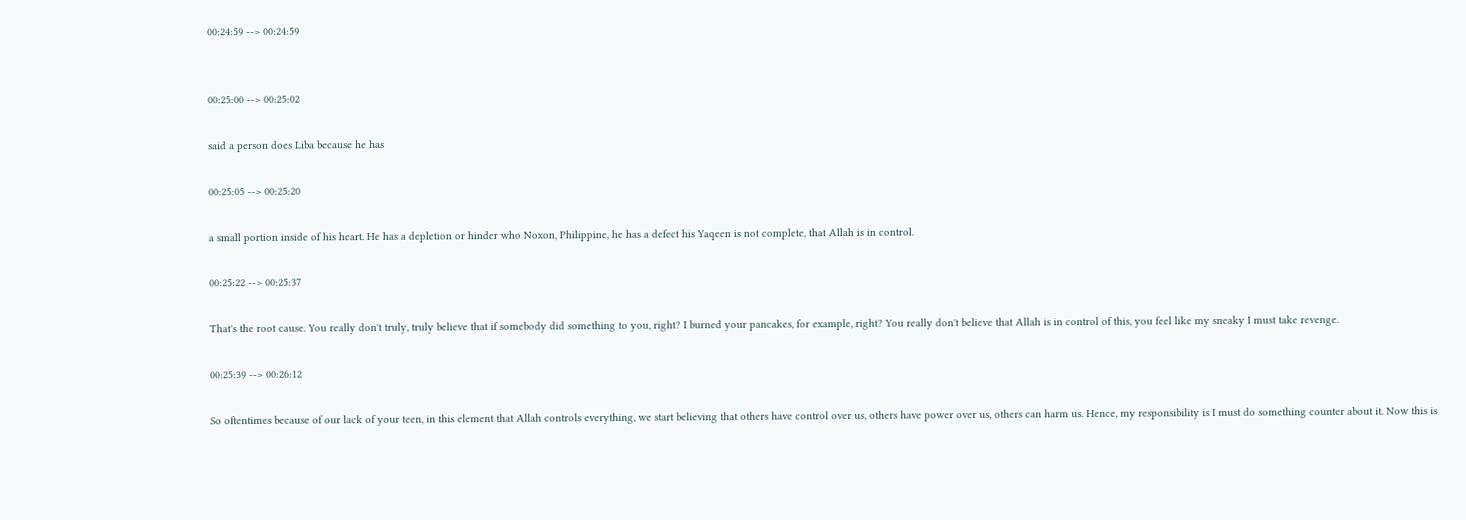00:24:59 --> 00:24:59


00:25:00 --> 00:25:02

said a person does Liba because he has

00:25:05 --> 00:25:20

a small portion inside of his heart. He has a depletion or hinder who Noxon, Philippine, he has a defect his Yaqeen is not complete, that Allah is in control.

00:25:22 --> 00:25:37

That's the root cause. You really don't truly, truly believe that if somebody did something to you, right? I burned your pancakes, for example, right? You really don't believe that Allah is in control of this, you feel like my sneaky I must take revenge.

00:25:39 --> 00:26:12

So oftentimes because of our lack of your teen, in this element that Allah controls everything, we start believing that others have control over us, others have power over us, others can harm us. Hence, my responsibility is I must do something counter about it. Now this is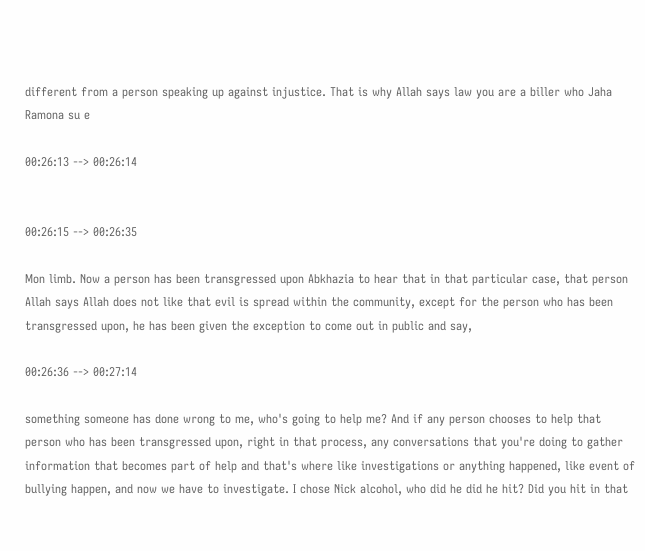different from a person speaking up against injustice. That is why Allah says law you are a biller who Jaha Ramona su e

00:26:13 --> 00:26:14


00:26:15 --> 00:26:35

Mon limb. Now a person has been transgressed upon Abkhazia to hear that in that particular case, that person Allah says Allah does not like that evil is spread within the community, except for the person who has been transgressed upon, he has been given the exception to come out in public and say,

00:26:36 --> 00:27:14

something someone has done wrong to me, who's going to help me? And if any person chooses to help that person who has been transgressed upon, right in that process, any conversations that you're doing to gather information that becomes part of help and that's where like investigations or anything happened, like event of bullying happen, and now we have to investigate. I chose Nick alcohol, who did he did he hit? Did you hit in that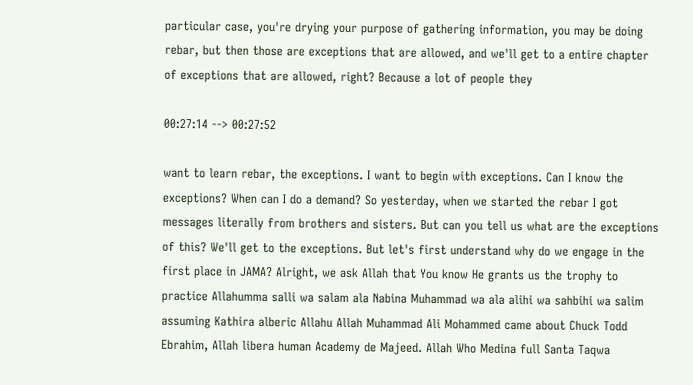particular case, you're drying your purpose of gathering information, you may be doing rebar, but then those are exceptions that are allowed, and we'll get to a entire chapter of exceptions that are allowed, right? Because a lot of people they

00:27:14 --> 00:27:52

want to learn rebar, the exceptions. I want to begin with exceptions. Can I know the exceptions? When can I do a demand? So yesterday, when we started the rebar I got messages literally from brothers and sisters. But can you tell us what are the exceptions of this? We'll get to the exceptions. But let's first understand why do we engage in the first place in JAMA? Alright, we ask Allah that You know He grants us the trophy to practice Allahumma salli wa salam ala Nabina Muhammad wa ala alihi wa sahbihi wa salim assuming Kathira alberic Allahu Allah Muhammad Ali Mohammed came about Chuck Todd Ebrahim, Allah libera human Academy de Majeed. Allah Who Medina full Santa Taqwa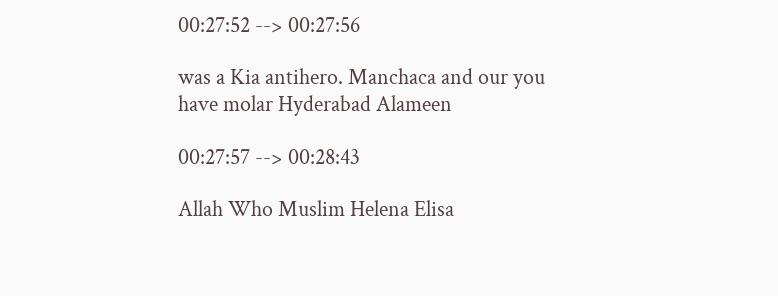00:27:52 --> 00:27:56

was a Kia antihero. Manchaca and our you have molar Hyderabad Alameen

00:27:57 --> 00:28:43

Allah Who Muslim Helena Elisa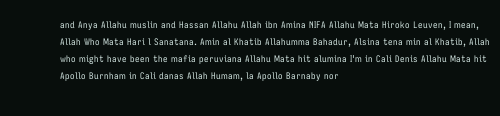and Anya Allahu muslin and Hassan Allahu Allah ibn Amina NIFA Allahu Mata Hiroko Leuven, I mean, Allah Who Mata Hari l Sanatana. Amin al Khatib Allahumma Bahadur, Alsina tena min al Khatib, Allah who might have been the mafia peruviana Allahu Mata hit alumina I'm in Cali Denis Allahu Mata hit Apollo Burnham in Cali danas Allah Humam, la Apollo Barnaby nor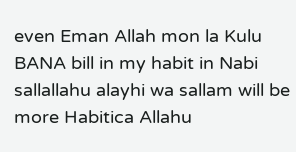even Eman Allah mon la Kulu BANA bill in my habit in Nabi sallallahu alayhi wa sallam will be more Habitica Allahu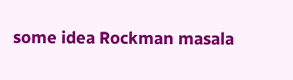some idea Rockman masala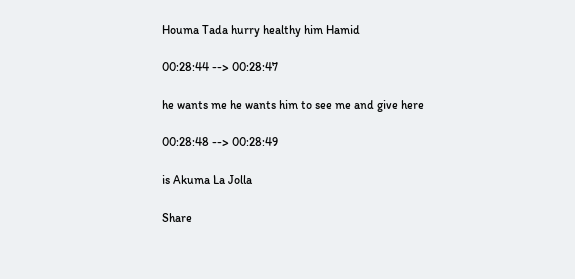Houma Tada hurry healthy him Hamid

00:28:44 --> 00:28:47

he wants me he wants him to see me and give here

00:28:48 --> 00:28:49

is Akuma La Jolla

Share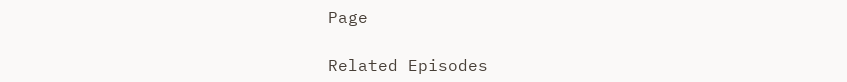Page

Related Episodes